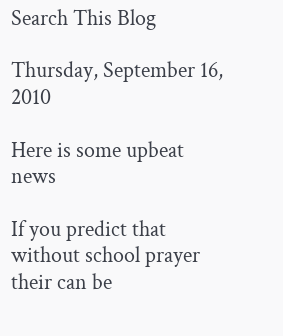Search This Blog

Thursday, September 16, 2010

Here is some upbeat news

If you predict that without school prayer their can be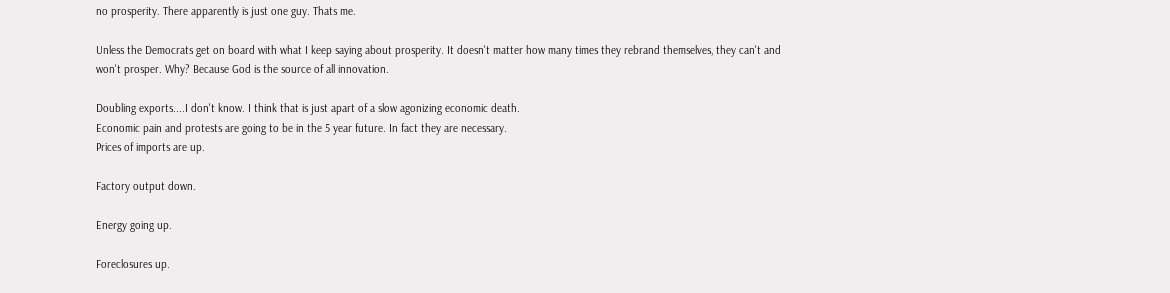no prosperity. There apparently is just one guy. Thats me.

Unless the Democrats get on board with what I keep saying about prosperity. It doesn't matter how many times they rebrand themselves, they can't and won't prosper. Why? Because God is the source of all innovation.

Doubling exports....I don't know. I think that is just apart of a slow agonizing economic death.
Economic pain and protests are going to be in the 5 year future. In fact they are necessary.
Prices of imports are up.

Factory output down.

Energy going up.

Foreclosures up.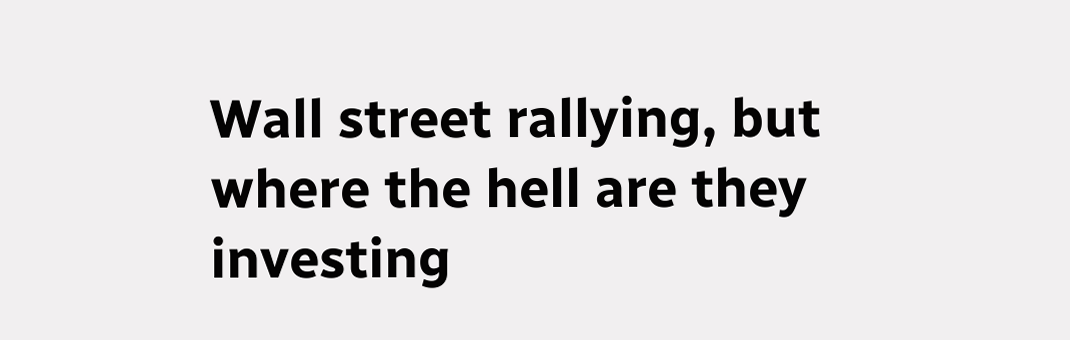Wall street rallying, but where the hell are they investing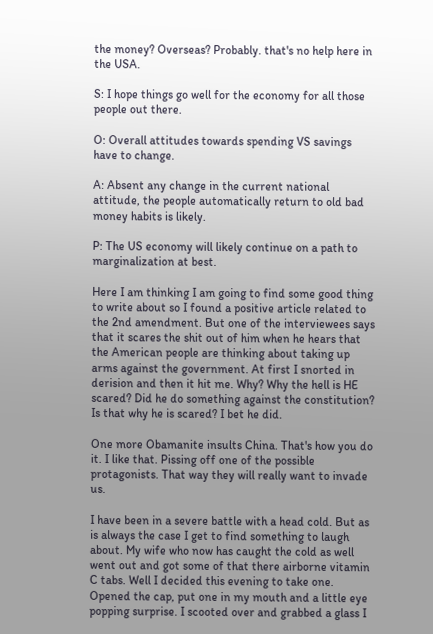the money? Overseas? Probably. that's no help here in the USA.

S: I hope things go well for the economy for all those people out there.

O: Overall attitudes towards spending VS savings have to change.

A: Absent any change in the current national attitude, the people automatically return to old bad money habits is likely.

P: The US economy will likely continue on a path to marginalization at best.

Here I am thinking I am going to find some good thing to write about so I found a positive article related to the 2nd amendment. But one of the interviewees says that it scares the shit out of him when he hears that the American people are thinking about taking up arms against the government. At first I snorted in derision and then it hit me. Why? Why the hell is HE scared? Did he do something against the constitution? Is that why he is scared? I bet he did.

One more Obamanite insults China. That's how you do it. I like that. Pissing off one of the possible protagonists. That way they will really want to invade us.

I have been in a severe battle with a head cold. But as is always the case I get to find something to laugh about. My wife who now has caught the cold as well went out and got some of that there airborne vitamin C tabs. Well I decided this evening to take one. Opened the cap, put one in my mouth and a little eye popping surprise. I scooted over and grabbed a glass I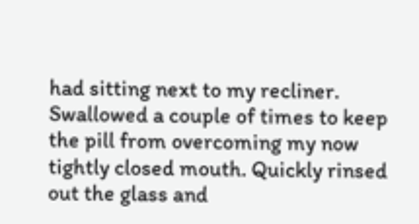had sitting next to my recliner. Swallowed a couple of times to keep the pill from overcoming my now tightly closed mouth. Quickly rinsed out the glass and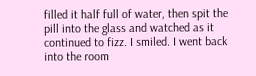filled it half full of water, then spit the pill into the glass and watched as it continued to fizz. I smiled. I went back into the room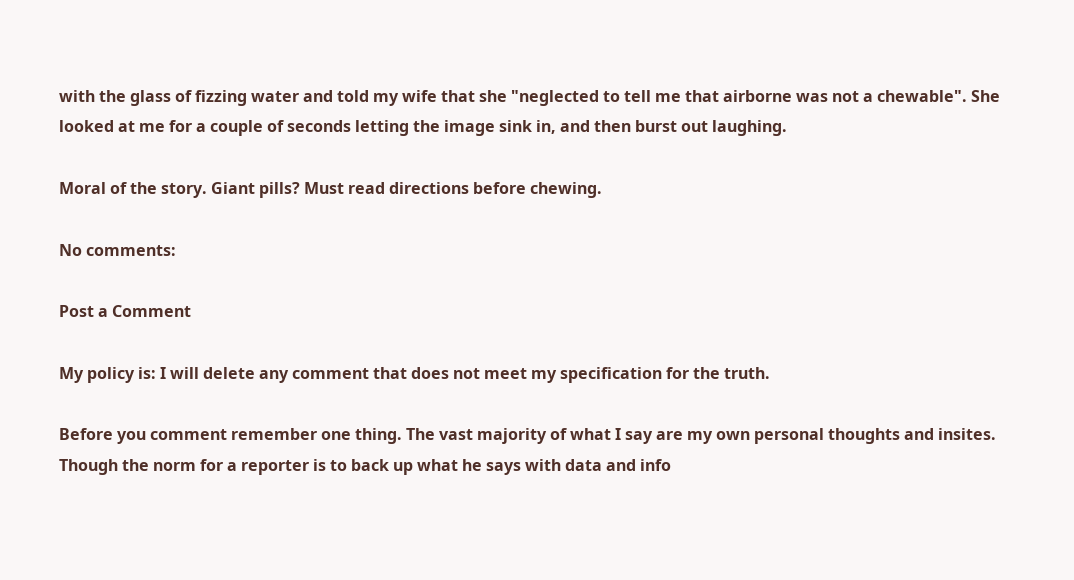with the glass of fizzing water and told my wife that she "neglected to tell me that airborne was not a chewable". She looked at me for a couple of seconds letting the image sink in, and then burst out laughing.

Moral of the story. Giant pills? Must read directions before chewing.

No comments:

Post a Comment

My policy is: I will delete any comment that does not meet my specification for the truth.

Before you comment remember one thing. The vast majority of what I say are my own personal thoughts and insites. Though the norm for a reporter is to back up what he says with data and info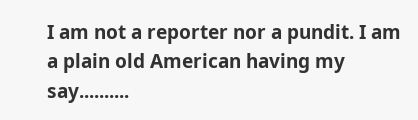I am not a reporter nor a pundit. I am a plain old American having my say..........